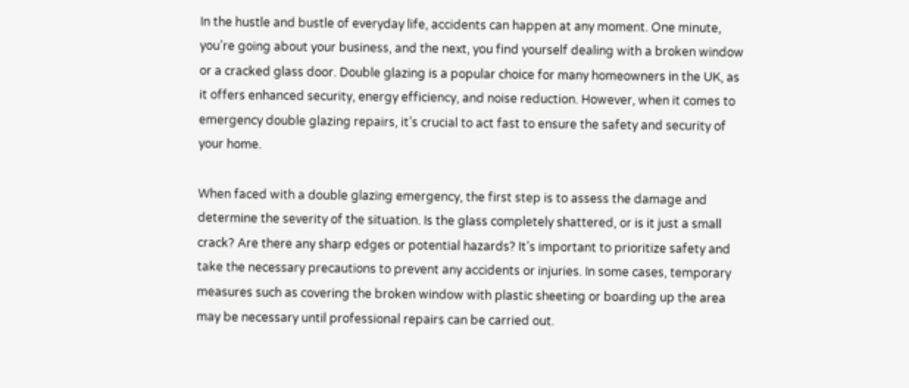In the hustle and bustle of everyday life, accidents can happen at any moment. One minute, you’re going about your business, and the next, you find yourself dealing with a broken window or a cracked glass door. Double glazing is a popular choice for many homeowners in the UK, as it offers enhanced security, energy efficiency, and noise reduction. However, when it comes to emergency double glazing repairs, it’s crucial to act fast to ensure the safety and security of your home.

When faced with a double glazing emergency, the first step is to assess the damage and determine the severity of the situation. Is the glass completely shattered, or is it just a small crack? Are there any sharp edges or potential hazards? It’s important to prioritize safety and take the necessary precautions to prevent any accidents or injuries. In some cases, temporary measures such as covering the broken window with plastic sheeting or boarding up the area may be necessary until professional repairs can be carried out.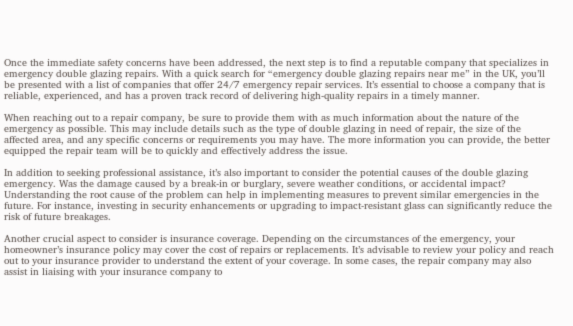Once the immediate safety concerns have been addressed, the next step is to find a reputable company that specializes in emergency double glazing repairs. With a quick search for “emergency double glazing repairs near me” in the UK, you’ll be presented with a list of companies that offer 24/7 emergency repair services. It’s essential to choose a company that is reliable, experienced, and has a proven track record of delivering high-quality repairs in a timely manner.

When reaching out to a repair company, be sure to provide them with as much information about the nature of the emergency as possible. This may include details such as the type of double glazing in need of repair, the size of the affected area, and any specific concerns or requirements you may have. The more information you can provide, the better equipped the repair team will be to quickly and effectively address the issue.

In addition to seeking professional assistance, it’s also important to consider the potential causes of the double glazing emergency. Was the damage caused by a break-in or burglary, severe weather conditions, or accidental impact? Understanding the root cause of the problem can help in implementing measures to prevent similar emergencies in the future. For instance, investing in security enhancements or upgrading to impact-resistant glass can significantly reduce the risk of future breakages.

Another crucial aspect to consider is insurance coverage. Depending on the circumstances of the emergency, your homeowner’s insurance policy may cover the cost of repairs or replacements. It’s advisable to review your policy and reach out to your insurance provider to understand the extent of your coverage. In some cases, the repair company may also assist in liaising with your insurance company to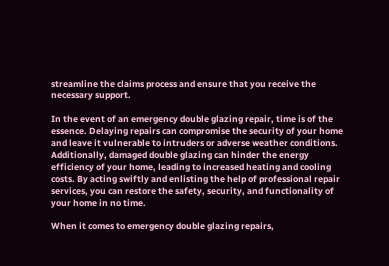streamline the claims process and ensure that you receive the necessary support.

In the event of an emergency double glazing repair, time is of the essence. Delaying repairs can compromise the security of your home and leave it vulnerable to intruders or adverse weather conditions. Additionally, damaged double glazing can hinder the energy efficiency of your home, leading to increased heating and cooling costs. By acting swiftly and enlisting the help of professional repair services, you can restore the safety, security, and functionality of your home in no time.

When it comes to emergency double glazing repairs,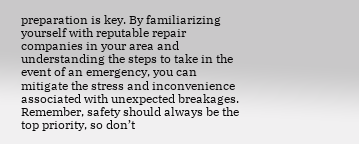preparation is key. By familiarizing yourself with reputable repair companies in your area and understanding the steps to take in the event of an emergency, you can mitigate the stress and inconvenience associated with unexpected breakages. Remember, safety should always be the top priority, so don’t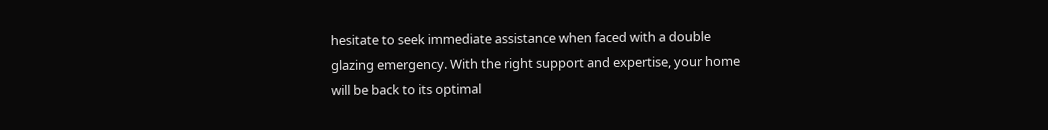hesitate to seek immediate assistance when faced with a double glazing emergency. With the right support and expertise, your home will be back to its optimal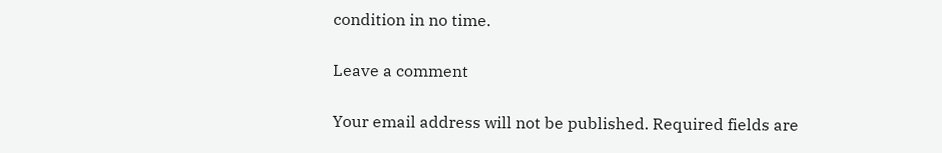condition in no time.

Leave a comment

Your email address will not be published. Required fields are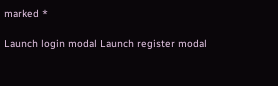marked *

Launch login modal Launch register modal